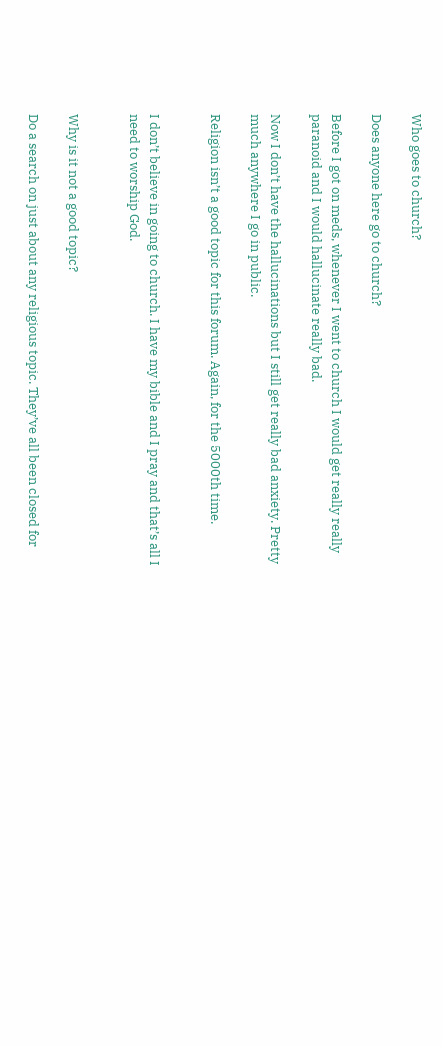Who goes to church?

Does anyone here go to church?

Before I got on meds, whenever I went to church I would get really really paranoid and I would hallucinate really bad.

Now I don’t have the hallucinations but I still get really bad anxiety. Pretty much anywhere I go in public.

Religion isn’t a good topic for this forum. Again, for the 5000th time.


I don’t believe in going to church. I have my bible and I pray and that’s all I need to worship God.


Why is it not a good topic?

Do a search on just about any religious topic. They’ve all been closed for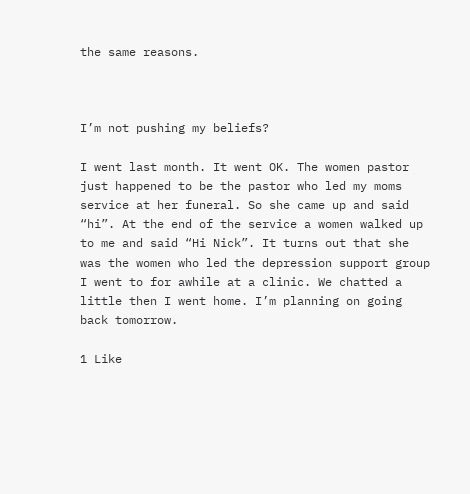the same reasons.



I’m not pushing my beliefs?

I went last month. It went OK. The women pastor just happened to be the pastor who led my moms service at her funeral. So she came up and said “hi”. At the end of the service a women walked up to me and said “Hi Nick”. It turns out that she was the women who led the depression support group I went to for awhile at a clinic. We chatted a little then I went home. I’m planning on going back tomorrow.

1 Like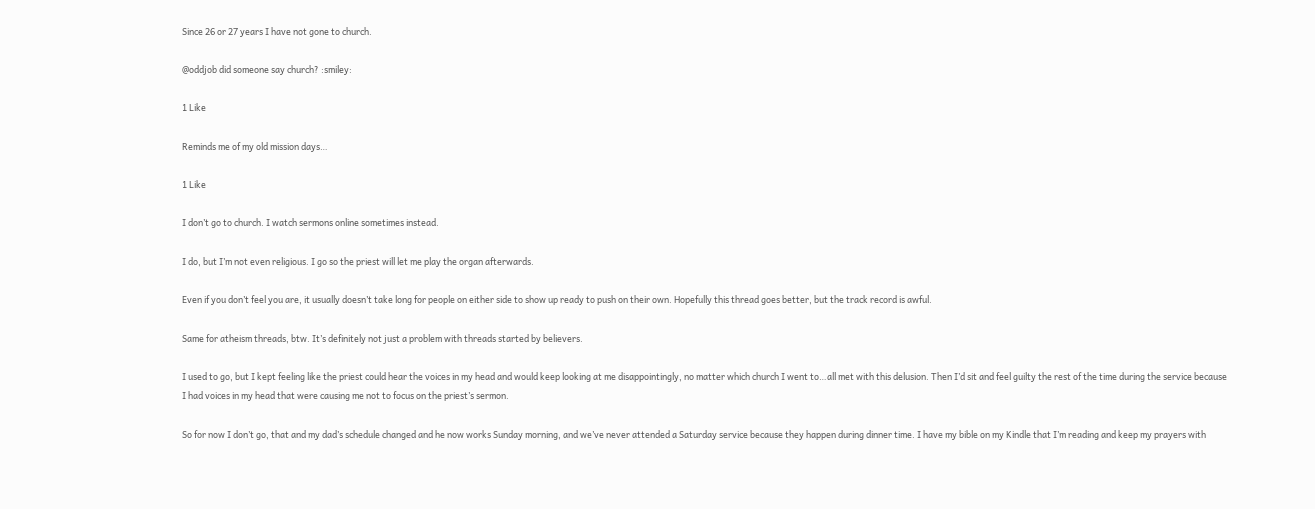Since 26 or 27 years I have not gone to church.

@oddjob did someone say church? :smiley:

1 Like

Reminds me of my old mission days…

1 Like

I don’t go to church. I watch sermons online sometimes instead.

I do, but I’m not even religious. I go so the priest will let me play the organ afterwards.

Even if you don’t feel you are, it usually doesn’t take long for people on either side to show up ready to push on their own. Hopefully this thread goes better, but the track record is awful.

Same for atheism threads, btw. It’s definitely not just a problem with threads started by believers.

I used to go, but I kept feeling like the priest could hear the voices in my head and would keep looking at me disappointingly, no matter which church I went to…all met with this delusion. Then I’d sit and feel guilty the rest of the time during the service because I had voices in my head that were causing me not to focus on the priest’s sermon.

So for now I don’t go, that and my dad’s schedule changed and he now works Sunday morning, and we’ve never attended a Saturday service because they happen during dinner time. I have my bible on my Kindle that I’m reading and keep my prayers with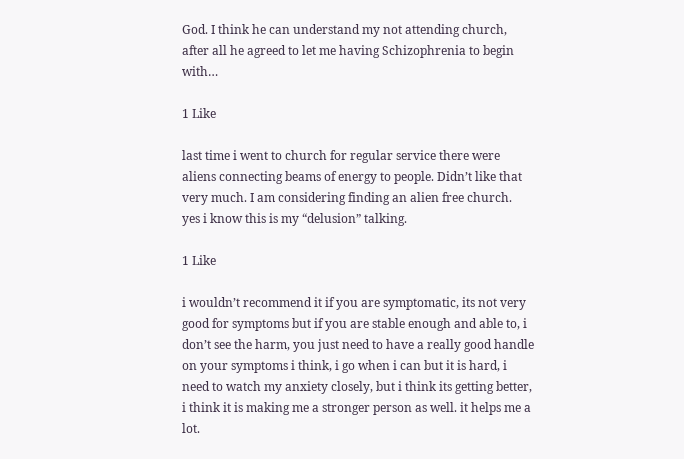God. I think he can understand my not attending church, after all he agreed to let me having Schizophrenia to begin with…

1 Like

last time i went to church for regular service there were aliens connecting beams of energy to people. Didn’t like that very much. I am considering finding an alien free church.
yes i know this is my “delusion” talking.

1 Like

i wouldn’t recommend it if you are symptomatic, its not very good for symptoms but if you are stable enough and able to, i don’t see the harm, you just need to have a really good handle on your symptoms i think, i go when i can but it is hard, i need to watch my anxiety closely, but i think its getting better, i think it is making me a stronger person as well. it helps me a lot.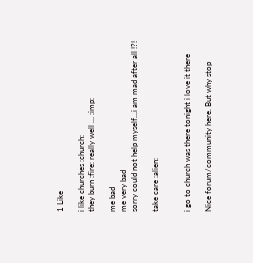1 Like

i like churches :church:
they burn :fire: really well … :imp:

me bad
me very bad
sorry could not help myself…i am mad after all !?!

take care :alien:


i go to church was there tonight i love it there

Nice forum/community here. But why stop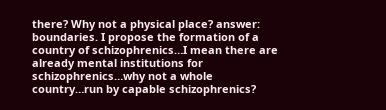there? Why not a physical place? answer: boundaries. I propose the formation of a country of schizophrenics…I mean there are already mental institutions for schizophrenics…why not a whole country…run by capable schizophrenics?